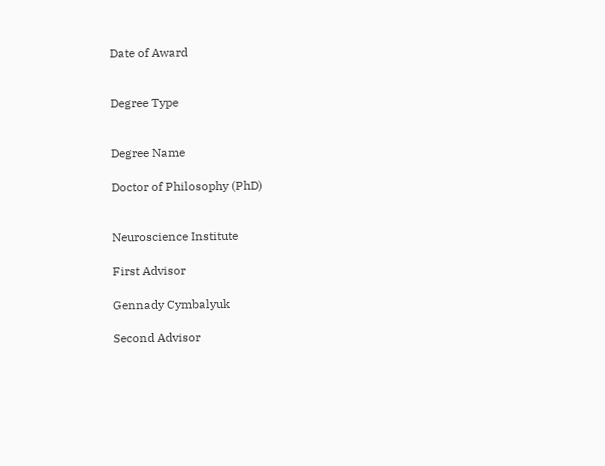Date of Award


Degree Type


Degree Name

Doctor of Philosophy (PhD)


Neuroscience Institute

First Advisor

Gennady Cymbalyuk

Second Advisor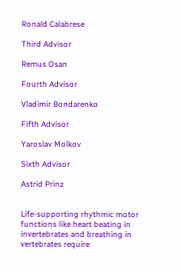Ronald Calabrese

Third Advisor

Remus Osan

Fourth Advisor

Vladimir Bondarenko

Fifth Advisor

Yaroslav Molkov

Sixth Advisor

Astrid Prinz


Life-supporting rhythmic motor functions like heart beating in invertebrates and breathing in vertebrates require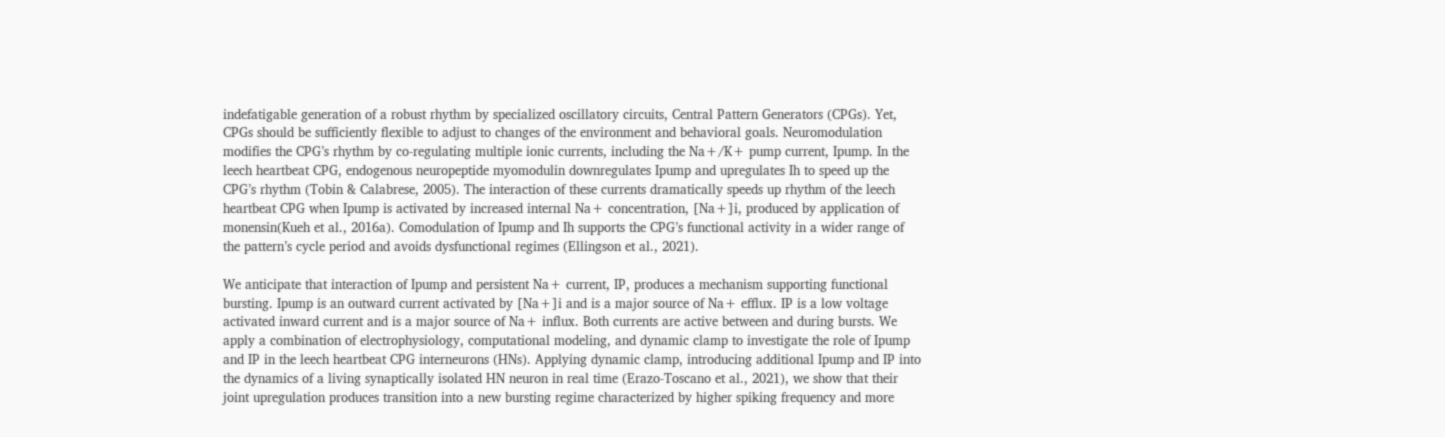indefatigable generation of a robust rhythm by specialized oscillatory circuits, Central Pattern Generators (CPGs). Yet, CPGs should be sufficiently flexible to adjust to changes of the environment and behavioral goals. Neuromodulation modifies the CPG’s rhythm by co-regulating multiple ionic currents, including the Na+/K+ pump current, Ipump. In the leech heartbeat CPG, endogenous neuropeptide myomodulin downregulates Ipump and upregulates Ih to speed up the CPG’s rhythm (Tobin & Calabrese, 2005). The interaction of these currents dramatically speeds up rhythm of the leech heartbeat CPG when Ipump is activated by increased internal Na+ concentration, [Na+]i, produced by application of monensin(Kueh et al., 2016a). Comodulation of Ipump and Ih supports the CPG’s functional activity in a wider range of the pattern’s cycle period and avoids dysfunctional regimes (Ellingson et al., 2021).

We anticipate that interaction of Ipump and persistent Na+ current, IP, produces a mechanism supporting functional bursting. Ipump is an outward current activated by [Na+]i and is a major source of Na+ efflux. IP is a low voltage activated inward current and is a major source of Na+ influx. Both currents are active between and during bursts. We apply a combination of electrophysiology, computational modeling, and dynamic clamp to investigate the role of Ipump and IP in the leech heartbeat CPG interneurons (HNs). Applying dynamic clamp, introducing additional Ipump and IP into the dynamics of a living synaptically isolated HN neuron in real time (Erazo-Toscano et al., 2021), we show that their joint upregulation produces transition into a new bursting regime characterized by higher spiking frequency and more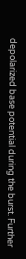depolarized base potential during the burst. Further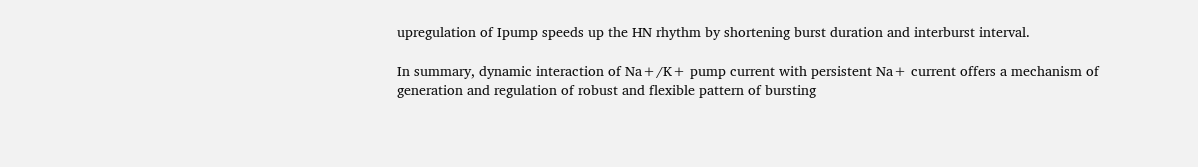upregulation of Ipump speeds up the HN rhythm by shortening burst duration and interburst interval.

In summary, dynamic interaction of Na+/K+ pump current with persistent Na+ current offers a mechanism of generation and regulation of robust and flexible pattern of bursting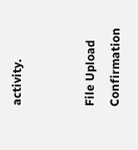activity.


File Upload Confirmation